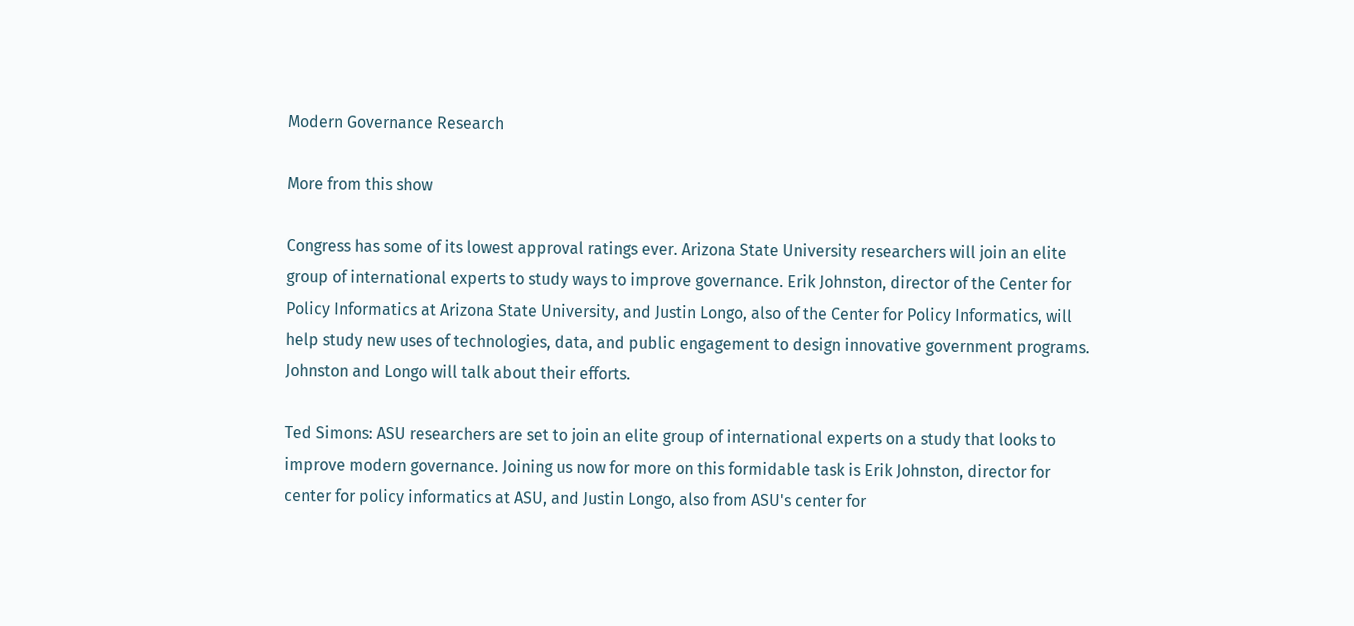Modern Governance Research

More from this show

Congress has some of its lowest approval ratings ever. Arizona State University researchers will join an elite group of international experts to study ways to improve governance. Erik Johnston, director of the Center for Policy Informatics at Arizona State University, and Justin Longo, also of the Center for Policy Informatics, will help study new uses of technologies, data, and public engagement to design innovative government programs. Johnston and Longo will talk about their efforts.

Ted Simons: ASU researchers are set to join an elite group of international experts on a study that looks to improve modern governance. Joining us now for more on this formidable task is Erik Johnston, director for center for policy informatics at ASU, and Justin Longo, also from ASU's center for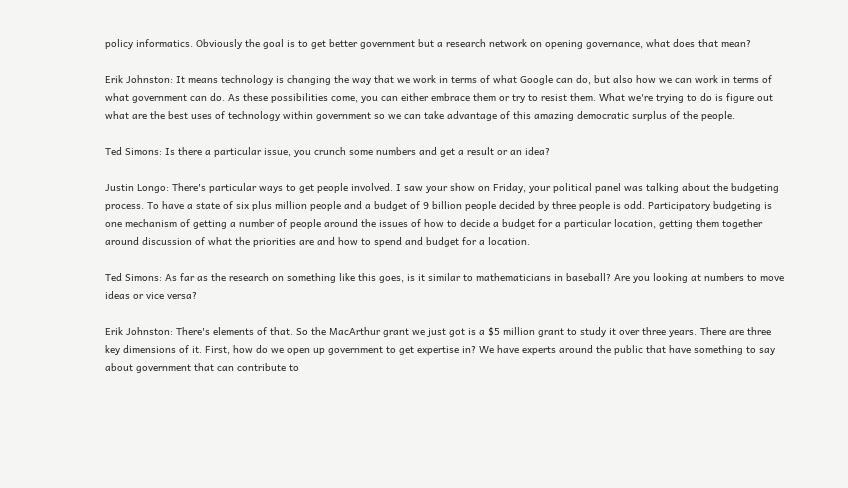policy informatics. Obviously the goal is to get better government but a research network on opening governance, what does that mean?

Erik Johnston: It means technology is changing the way that we work in terms of what Google can do, but also how we can work in terms of what government can do. As these possibilities come, you can either embrace them or try to resist them. What we're trying to do is figure out what are the best uses of technology within government so we can take advantage of this amazing democratic surplus of the people.

Ted Simons: Is there a particular issue, you crunch some numbers and get a result or an idea?

Justin Longo: There's particular ways to get people involved. I saw your show on Friday, your political panel was talking about the budgeting process. To have a state of six plus million people and a budget of 9 billion people decided by three people is odd. Participatory budgeting is one mechanism of getting a number of people around the issues of how to decide a budget for a particular location, getting them together around discussion of what the priorities are and how to spend and budget for a location.

Ted Simons: As far as the research on something like this goes, is it similar to mathematicians in baseball? Are you looking at numbers to move ideas or vice versa?

Erik Johnston: There's elements of that. So the MacArthur grant we just got is a $5 million grant to study it over three years. There are three key dimensions of it. First, how do we open up government to get expertise in? We have experts around the public that have something to say about government that can contribute to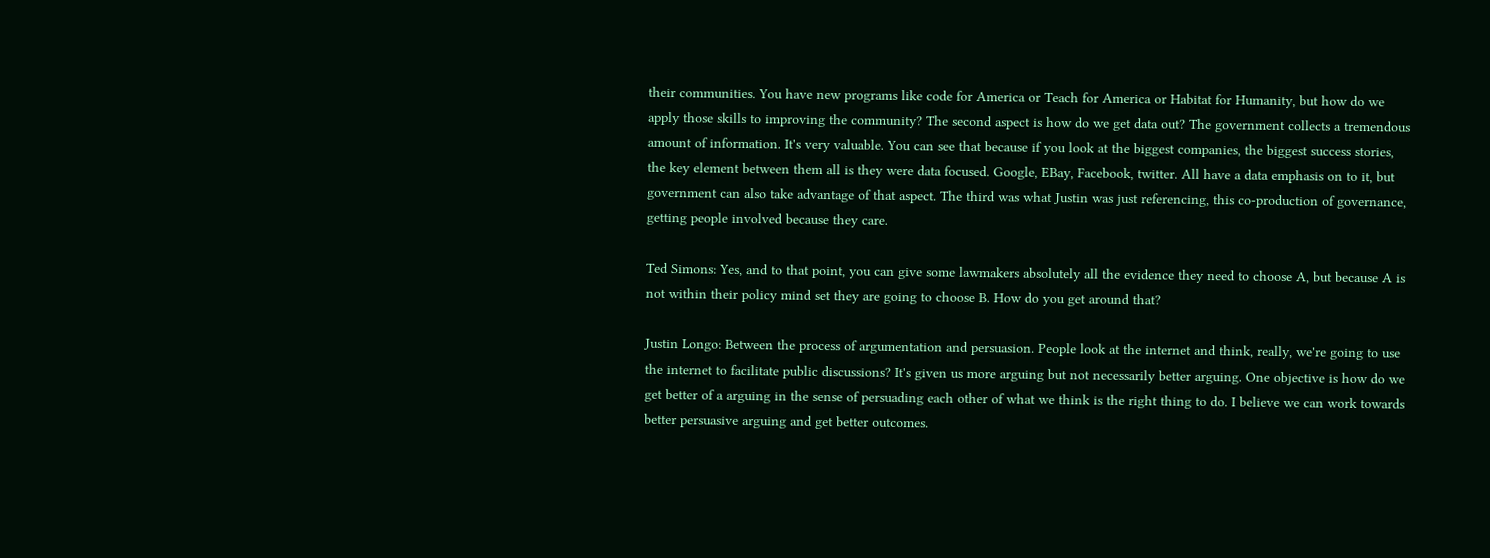their communities. You have new programs like code for America or Teach for America or Habitat for Humanity, but how do we apply those skills to improving the community? The second aspect is how do we get data out? The government collects a tremendous amount of information. It's very valuable. You can see that because if you look at the biggest companies, the biggest success stories, the key element between them all is they were data focused. Google, EBay, Facebook, twitter. All have a data emphasis on to it, but government can also take advantage of that aspect. The third was what Justin was just referencing, this co-production of governance, getting people involved because they care.

Ted Simons: Yes, and to that point, you can give some lawmakers absolutely all the evidence they need to choose A, but because A is not within their policy mind set they are going to choose B. How do you get around that?

Justin Longo: Between the process of argumentation and persuasion. People look at the internet and think, really, we're going to use the internet to facilitate public discussions? It's given us more arguing but not necessarily better arguing. One objective is how do we get better of a arguing in the sense of persuading each other of what we think is the right thing to do. I believe we can work towards better persuasive arguing and get better outcomes.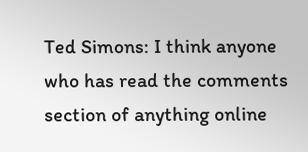Ted Simons: I think anyone who has read the comments section of anything online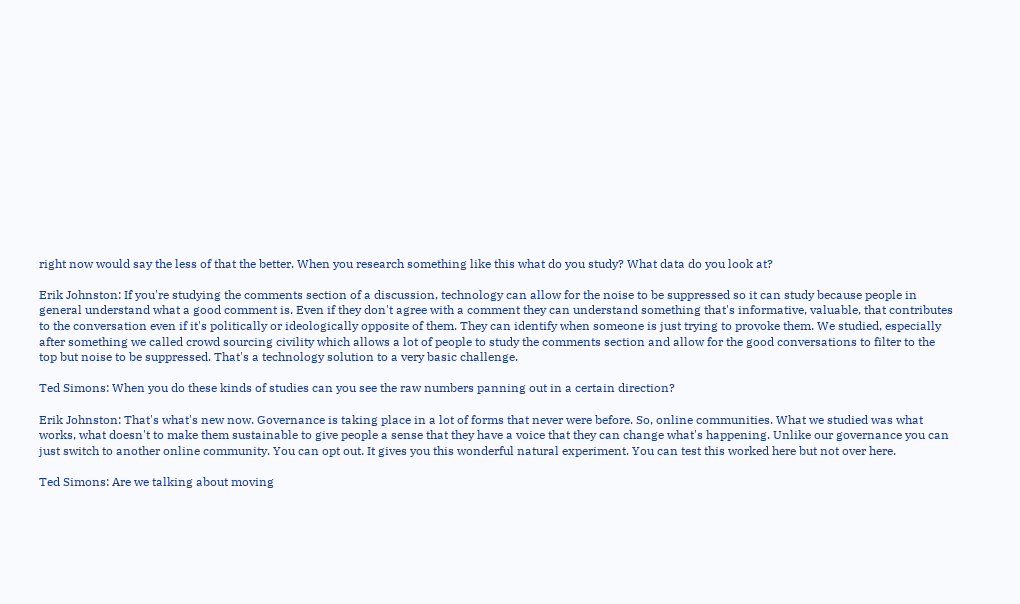right now would say the less of that the better. When you research something like this what do you study? What data do you look at?

Erik Johnston: If you're studying the comments section of a discussion, technology can allow for the noise to be suppressed so it can study because people in general understand what a good comment is. Even if they don't agree with a comment they can understand something that's informative, valuable, that contributes to the conversation even if it's politically or ideologically opposite of them. They can identify when someone is just trying to provoke them. We studied, especially after something we called crowd sourcing civility which allows a lot of people to study the comments section and allow for the good conversations to filter to the top but noise to be suppressed. That's a technology solution to a very basic challenge.

Ted Simons: When you do these kinds of studies can you see the raw numbers panning out in a certain direction?

Erik Johnston: That's what's new now. Governance is taking place in a lot of forms that never were before. So, online communities. What we studied was what works, what doesn't to make them sustainable to give people a sense that they have a voice that they can change what's happening. Unlike our governance you can just switch to another online community. You can opt out. It gives you this wonderful natural experiment. You can test this worked here but not over here.

Ted Simons: Are we talking about moving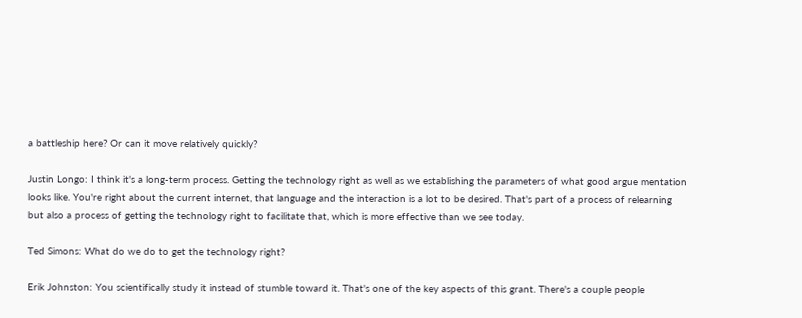a battleship here? Or can it move relatively quickly?

Justin Longo: I think it's a long-term process. Getting the technology right as well as we establishing the parameters of what good argue mentation looks like. You're right about the current internet, that language and the interaction is a lot to be desired. That's part of a process of relearning but also a process of getting the technology right to facilitate that, which is more effective than we see today.

Ted Simons: What do we do to get the technology right?

Erik Johnston: You scientifically study it instead of stumble toward it. That's one of the key aspects of this grant. There's a couple people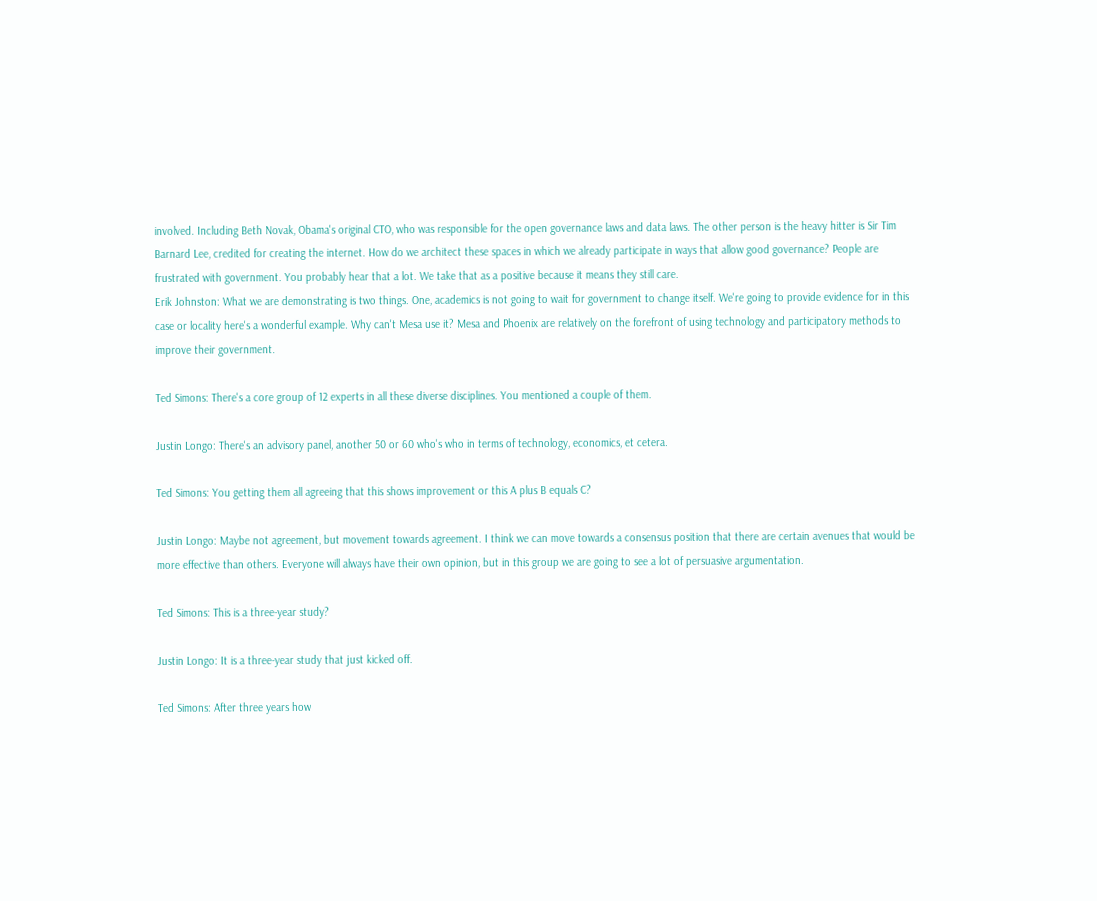involved. Including Beth Novak, Obama's original CTO, who was responsible for the open governance laws and data laws. The other person is the heavy hitter is Sir Tim Barnard Lee, credited for creating the internet. How do we architect these spaces in which we already participate in ways that allow good governance? People are frustrated with government. You probably hear that a lot. We take that as a positive because it means they still care.
Erik Johnston: What we are demonstrating is two things. One, academics is not going to wait for government to change itself. We're going to provide evidence for in this case or locality here's a wonderful example. Why can't Mesa use it? Mesa and Phoenix are relatively on the forefront of using technology and participatory methods to improve their government.

Ted Simons: There's a core group of 12 experts in all these diverse disciplines. You mentioned a couple of them.

Justin Longo: There's an advisory panel, another 50 or 60 who's who in terms of technology, economics, et cetera.

Ted Simons: You getting them all agreeing that this shows improvement or this A plus B equals C?

Justin Longo: Maybe not agreement, but movement towards agreement. I think we can move towards a consensus position that there are certain avenues that would be more effective than others. Everyone will always have their own opinion, but in this group we are going to see a lot of persuasive argumentation.

Ted Simons: This is a three-year study?

Justin Longo: It is a three-year study that just kicked off.

Ted Simons: After three years how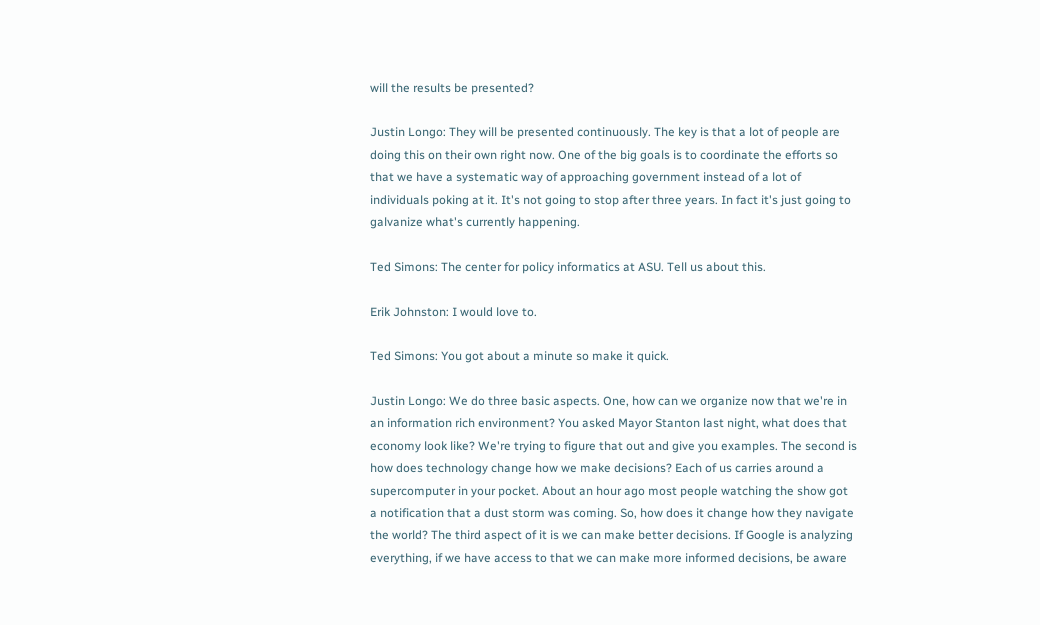will the results be presented?

Justin Longo: They will be presented continuously. The key is that a lot of people are doing this on their own right now. One of the big goals is to coordinate the efforts so that we have a systematic way of approaching government instead of a lot of individuals poking at it. It's not going to stop after three years. In fact it's just going to galvanize what's currently happening.

Ted Simons: The center for policy informatics at ASU. Tell us about this.

Erik Johnston: I would love to.

Ted Simons: You got about a minute so make it quick.

Justin Longo: We do three basic aspects. One, how can we organize now that we're in an information rich environment? You asked Mayor Stanton last night, what does that economy look like? We're trying to figure that out and give you examples. The second is how does technology change how we make decisions? Each of us carries around a supercomputer in your pocket. About an hour ago most people watching the show got a notification that a dust storm was coming. So, how does it change how they navigate the world? The third aspect of it is we can make better decisions. If Google is analyzing everything, if we have access to that we can make more informed decisions, be aware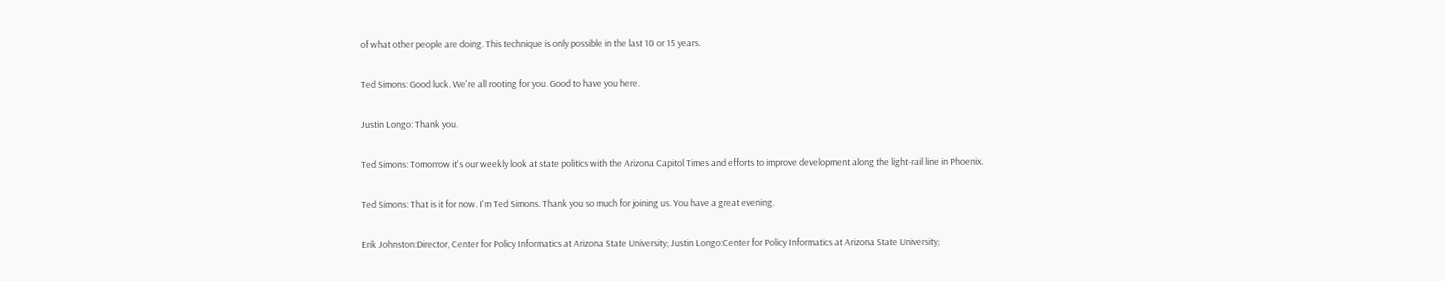of what other people are doing. This technique is only possible in the last 10 or 15 years.

Ted Simons: Good luck. We're all rooting for you. Good to have you here.

Justin Longo: Thank you.

Ted Simons: Tomorrow it's our weekly look at state politics with the Arizona Capitol Times and efforts to improve development along the light-rail line in Phoenix.

Ted Simons: That is it for now. I'm Ted Simons. Thank you so much for joining us. You have a great evening.

Erik Johnston:Director, Center for Policy Informatics at Arizona State University; Justin Longo:Center for Policy Informatics at Arizona State University;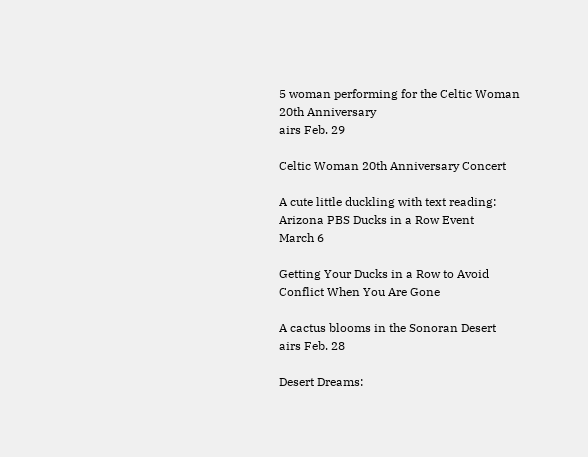5 woman performing for the Celtic Woman 20th Anniversary
airs Feb. 29

Celtic Woman 20th Anniversary Concert

A cute little duckling with text reading: Arizona PBS Ducks in a Row Event
March 6

Getting Your Ducks in a Row to Avoid Conflict When You Are Gone

A cactus blooms in the Sonoran Desert
airs Feb. 28

Desert Dreams: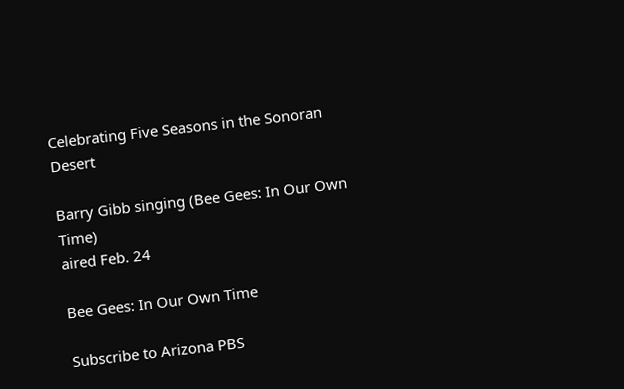Celebrating Five Seasons in the Sonoran Desert

Barry Gibb singing (Bee Gees: In Our Own Time)
aired Feb. 24

Bee Gees: In Our Own Time

Subscribe to Arizona PBS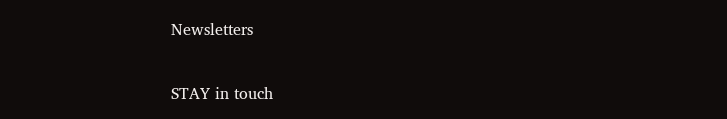Newsletters

STAY in touch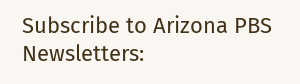Subscribe to Arizona PBS Newsletters: